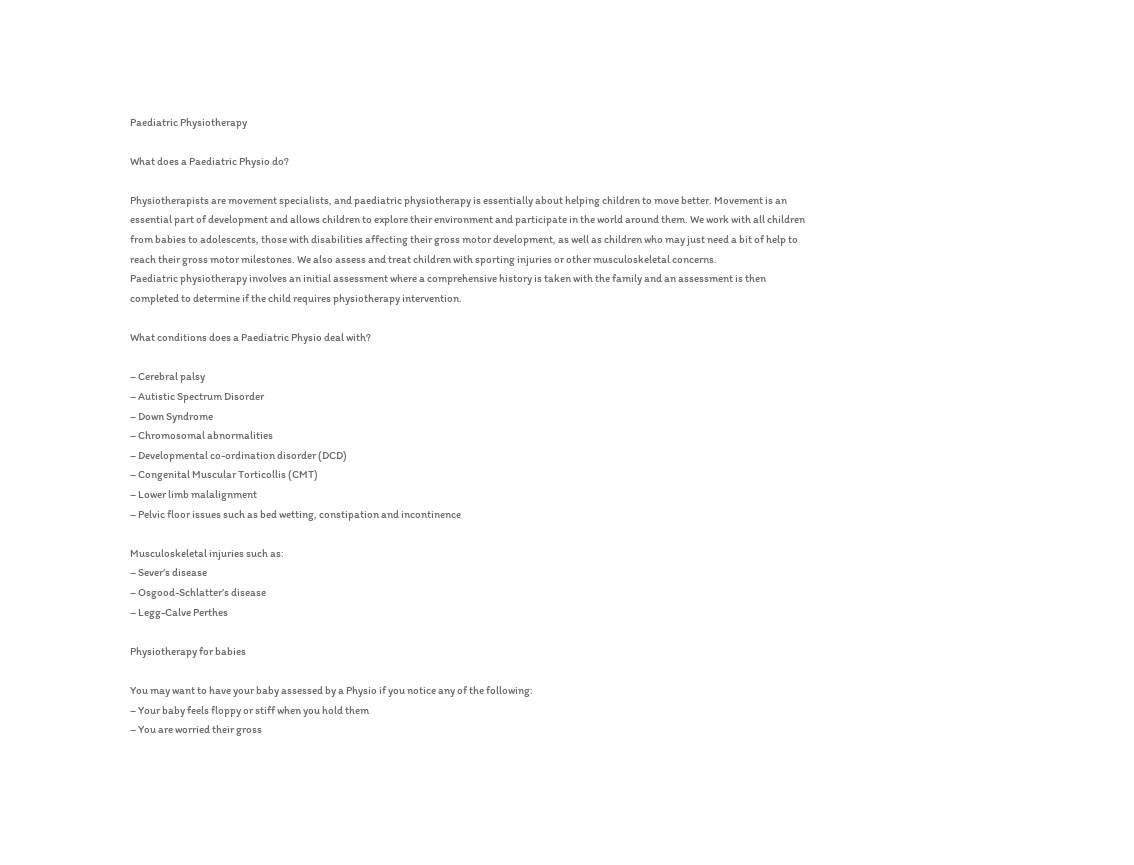Paediatric Physiotherapy

What does a Paediatric Physio do?

Physiotherapists are movement specialists, and paediatric physiotherapy is essentially about helping children to move better. Movement is an essential part of development and allows children to explore their environment and participate in the world around them. We work with all children from babies to adolescents, those with disabilities affecting their gross motor development, as well as children who may just need a bit of help to reach their gross motor milestones. We also assess and treat children with sporting injuries or other musculoskeletal concerns.
Paediatric physiotherapy involves an initial assessment where a comprehensive history is taken with the family and an assessment is then completed to determine if the child requires physiotherapy intervention.

What conditions does a Paediatric Physio deal with?

– Cerebral palsy
– Autistic Spectrum Disorder
– Down Syndrome
– Chromosomal abnormalities
– Developmental co-ordination disorder (DCD)
– Congenital Muscular Torticollis (CMT)
– Lower limb malalignment
– Pelvic floor issues such as bed wetting, constipation and incontinence

Musculoskeletal injuries such as:
– Sever’s disease
– Osgood-Schlatter’s disease
– Legg-Calve Perthes

Physiotherapy for babies

You may want to have your baby assessed by a Physio if you notice any of the following:
– Your baby feels floppy or stiff when you hold them
– You are worried their gross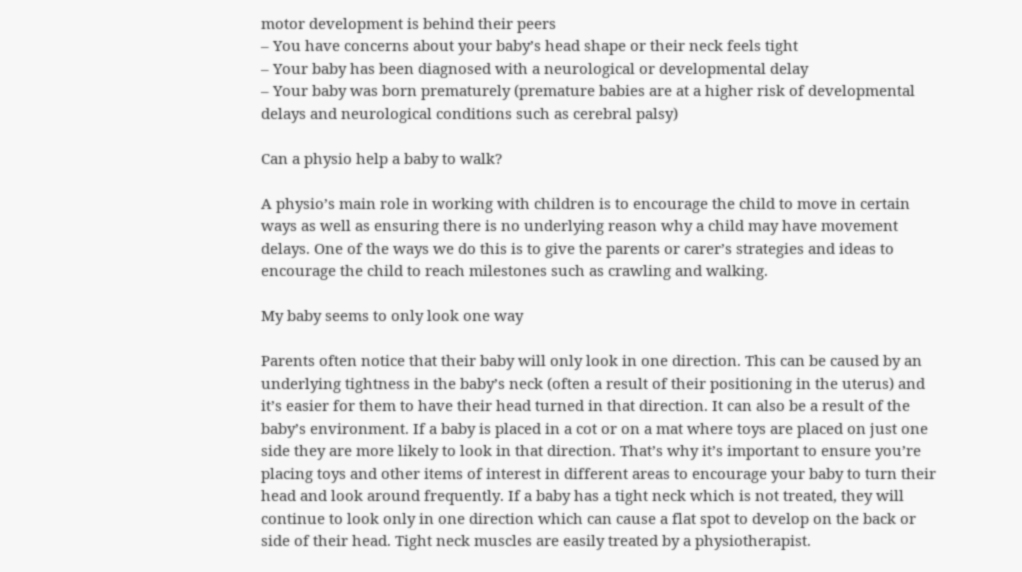motor development is behind their peers
– You have concerns about your baby’s head shape or their neck feels tight
– Your baby has been diagnosed with a neurological or developmental delay
– Your baby was born prematurely (premature babies are at a higher risk of developmental delays and neurological conditions such as cerebral palsy)

Can a physio help a baby to walk?

A physio’s main role in working with children is to encourage the child to move in certain ways as well as ensuring there is no underlying reason why a child may have movement delays. One of the ways we do this is to give the parents or carer’s strategies and ideas to encourage the child to reach milestones such as crawling and walking.

My baby seems to only look one way

Parents often notice that their baby will only look in one direction. This can be caused by an underlying tightness in the baby’s neck (often a result of their positioning in the uterus) and it’s easier for them to have their head turned in that direction. It can also be a result of the baby’s environment. If a baby is placed in a cot or on a mat where toys are placed on just one side they are more likely to look in that direction. That’s why it’s important to ensure you’re placing toys and other items of interest in different areas to encourage your baby to turn their head and look around frequently. If a baby has a tight neck which is not treated, they will continue to look only in one direction which can cause a flat spot to develop on the back or side of their head. Tight neck muscles are easily treated by a physiotherapist.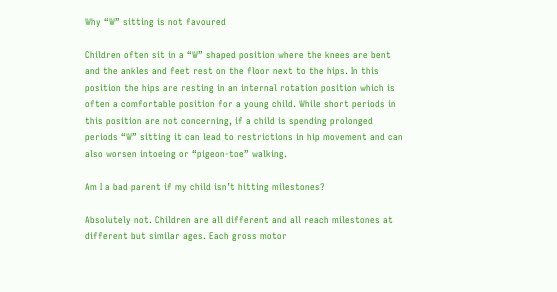Why “W” sitting is not favoured

Children often sit in a “W” shaped position where the knees are bent and the ankles and feet rest on the floor next to the hips. In this position the hips are resting in an internal rotation position which is often a comfortable position for a young child. While short periods in this position are not concerning, if a child is spending prolonged periods “W” sitting it can lead to restrictions in hip movement and can also worsen intoeing or “pigeon-toe” walking.

Am I a bad parent if my child isn’t hitting milestones?

Absolutely not. Children are all different and all reach milestones at different but similar ages. Each gross motor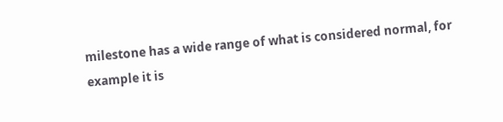milestone has a wide range of what is considered normal, for example it is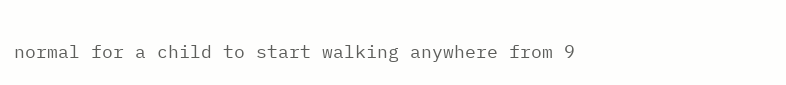normal for a child to start walking anywhere from 9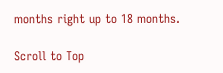months right up to 18 months.

Scroll to Top